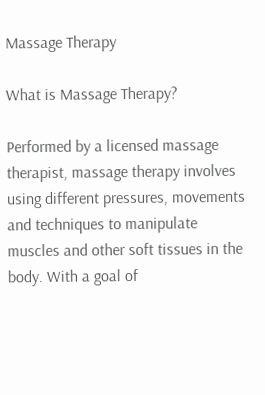Massage Therapy

What is Massage Therapy?

Performed by a licensed massage therapist, massage therapy involves using different pressures, movements and techniques to manipulate muscles and other soft tissues in the body. With a goal of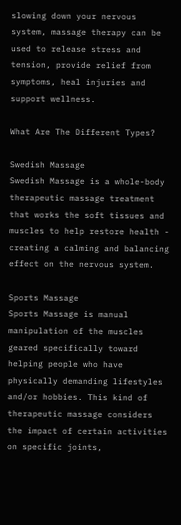slowing down your nervous system, massage therapy can be used to release stress and tension, provide relief from symptoms, heal injuries and support wellness.

What Are The Different Types?

Swedish Massage
Swedish Massage is a whole-body therapeutic massage treatment that works the soft tissues and muscles to help restore health - creating a calming and balancing effect on the nervous system.

Sports Massage
Sports Massage is manual manipulation of the muscles geared specifically toward helping people who have physically demanding lifestyles and/or hobbies. This kind of therapeutic massage considers the impact of certain activities on specific joints,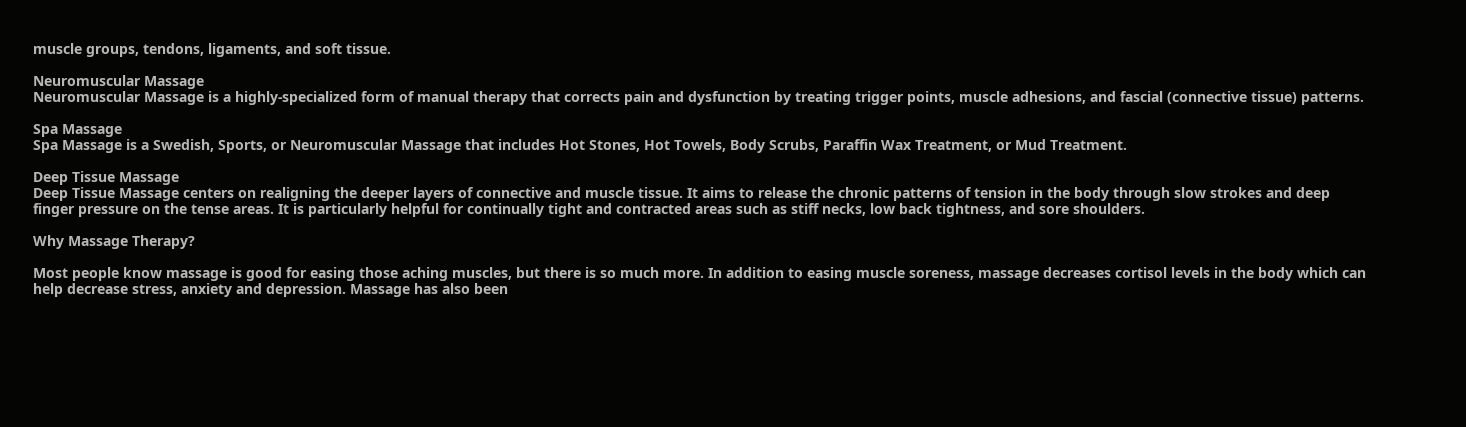muscle groups, tendons, ligaments, and soft tissue.

Neuromuscular Massage
Neuromuscular Massage is a highly-specialized form of manual therapy that corrects pain and dysfunction by treating trigger points, muscle adhesions, and fascial (connective tissue) patterns.

Spa Massage
Spa Massage is a Swedish, Sports, or Neuromuscular Massage that includes Hot Stones, Hot Towels, Body Scrubs, Paraffin Wax Treatment, or Mud Treatment.

Deep Tissue Massage
Deep Tissue Massage centers on realigning the deeper layers of connective and muscle tissue. It aims to release the chronic patterns of tension in the body through slow strokes and deep finger pressure on the tense areas. It is particularly helpful for continually tight and contracted areas such as stiff necks, low back tightness, and sore shoulders.

Why Massage Therapy?

Most people know massage is good for easing those aching muscles, but there is so much more. In addition to easing muscle soreness, massage decreases cortisol levels in the body which can help decrease stress, anxiety and depression. Massage has also been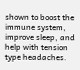shown to boost the immune system, improve sleep, and help with tension type headaches.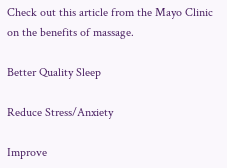Check out this article from the Mayo Clinic on the benefits of massage.

Better Quality Sleep

Reduce Stress/Anxiety

Improve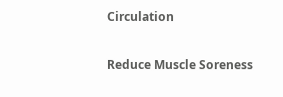Circulation

Reduce Muscle Soreness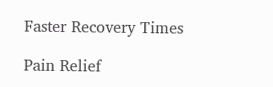Faster Recovery Times

Pain Relief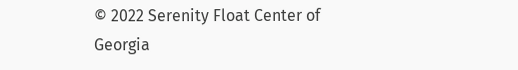© 2022 Serenity Float Center of Georgia